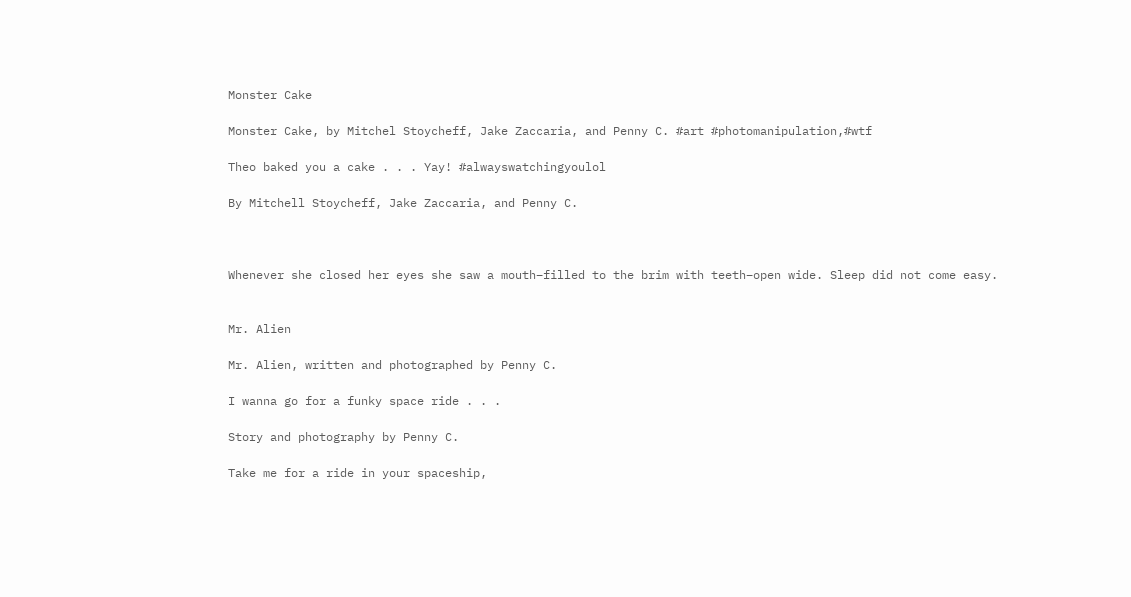Monster Cake

Monster Cake, by Mitchel Stoycheff, Jake Zaccaria, and Penny C. #art #photomanipulation,#wtf

Theo baked you a cake . . . Yay! #alwayswatchingyoulol

By Mitchell Stoycheff, Jake Zaccaria, and Penny C.



Whenever she closed her eyes she saw a mouth–filled to the brim with teeth–open wide. Sleep did not come easy.


Mr. Alien

Mr. Alien, written and photographed by Penny C.

I wanna go for a funky space ride . . .

Story and photography by Penny C.

Take me for a ride in your spaceship,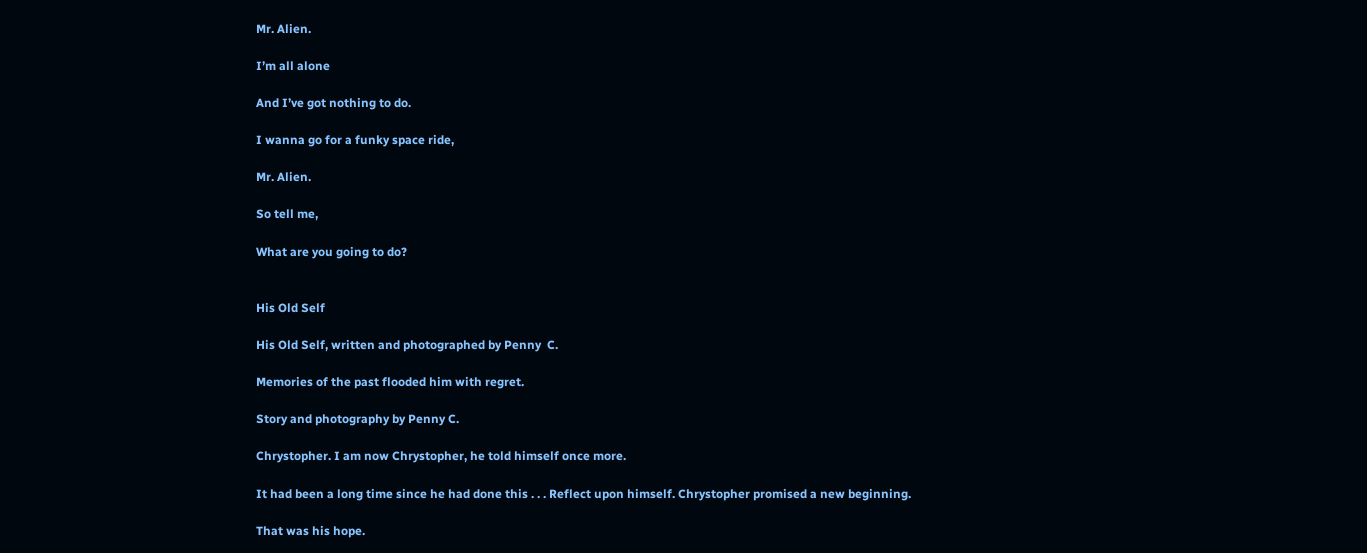Mr. Alien.

I’m all alone

And I’ve got nothing to do.

I wanna go for a funky space ride,

Mr. Alien.

So tell me,

What are you going to do?


His Old Self

His Old Self, written and photographed by Penny  C.

Memories of the past flooded him with regret.

Story and photography by Penny C.

Chrystopher. I am now Chrystopher, he told himself once more.

It had been a long time since he had done this . . . Reflect upon himself. Chrystopher promised a new beginning.

That was his hope.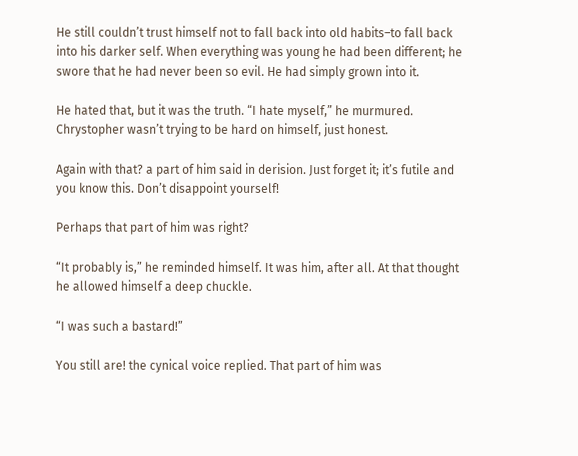He still couldn’t trust himself not to fall back into old habits–to fall back into his darker self. When everything was young he had been different; he swore that he had never been so evil. He had simply grown into it.

He hated that, but it was the truth. “I hate myself,” he murmured. Chrystopher wasn’t trying to be hard on himself, just honest.

Again with that? a part of him said in derision. Just forget it; it’s futile and you know this. Don’t disappoint yourself!

Perhaps that part of him was right?

“It probably is,” he reminded himself. It was him, after all. At that thought he allowed himself a deep chuckle.

“I was such a bastard!”

You still are! the cynical voice replied. That part of him was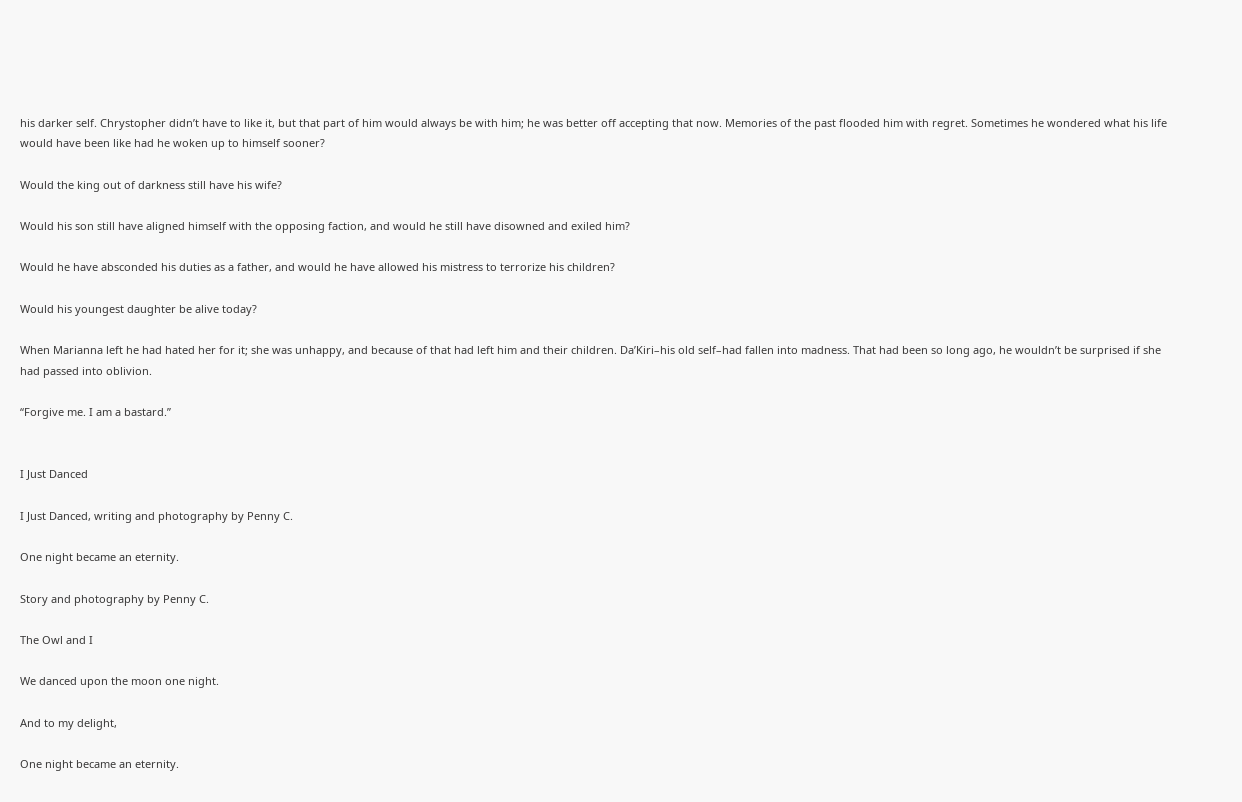his darker self. Chrystopher didn’t have to like it, but that part of him would always be with him; he was better off accepting that now. Memories of the past flooded him with regret. Sometimes he wondered what his life would have been like had he woken up to himself sooner?

Would the king out of darkness still have his wife?

Would his son still have aligned himself with the opposing faction, and would he still have disowned and exiled him?

Would he have absconded his duties as a father, and would he have allowed his mistress to terrorize his children?

Would his youngest daughter be alive today?

When Marianna left he had hated her for it; she was unhappy, and because of that had left him and their children. Da’Kiri–his old self–had fallen into madness. That had been so long ago, he wouldn’t be surprised if she had passed into oblivion.

“Forgive me. I am a bastard.”


I Just Danced

I Just Danced, writing and photography by Penny C.

One night became an eternity.

Story and photography by Penny C.

The Owl and I

We danced upon the moon one night.

And to my delight,

One night became an eternity.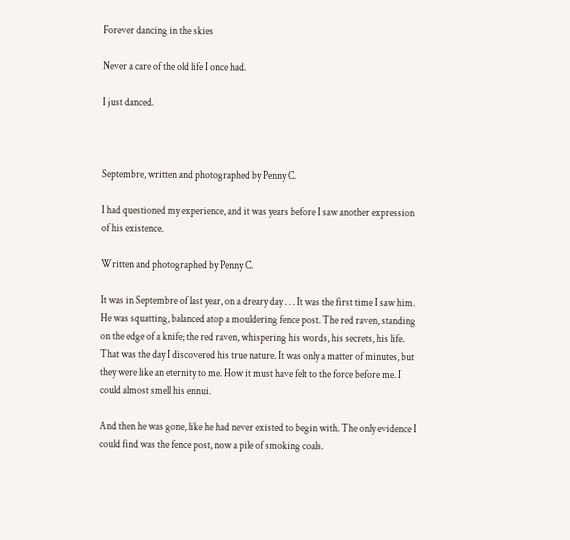Forever dancing in the skies

Never a care of the old life I once had.

I just danced.



Septembre, written and photographed by Penny C.

I had questioned my experience, and it was years before I saw another expression of his existence.

Written and photographed by Penny C.

It was in Septembre of last year, on a dreary day . . . It was the first time I saw him. He was squatting, balanced atop a mouldering fence post. The red raven, standing on the edge of a knife; the red raven, whispering his words, his secrets, his life. That was the day I discovered his true nature. It was only a matter of minutes, but they were like an eternity to me. How it must have felt to the force before me. I could almost smell his ennui.

And then he was gone, like he had never existed to begin with. The only evidence I could find was the fence post, now a pile of smoking coals.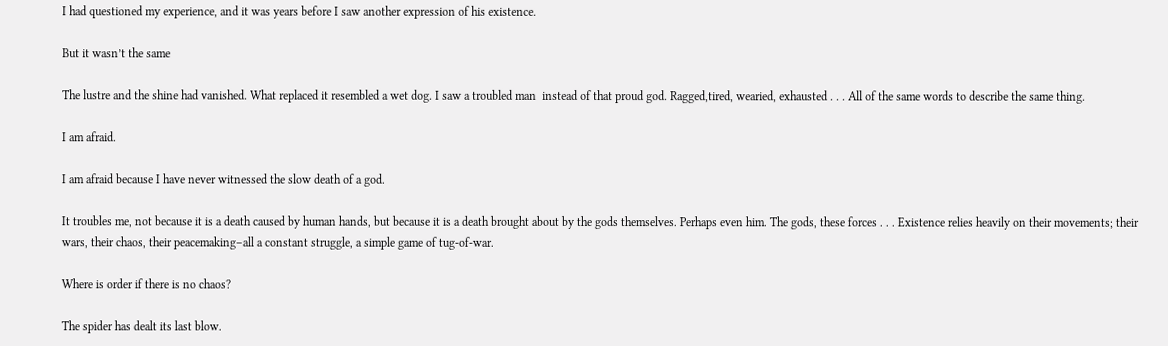I had questioned my experience, and it was years before I saw another expression of his existence.

But it wasn’t the same

The lustre and the shine had vanished. What replaced it resembled a wet dog. I saw a troubled man  instead of that proud god. Ragged,tired, wearied, exhausted . . . All of the same words to describe the same thing.

I am afraid.

I am afraid because I have never witnessed the slow death of a god.

It troubles me, not because it is a death caused by human hands, but because it is a death brought about by the gods themselves. Perhaps even him. The gods, these forces . . . Existence relies heavily on their movements; their wars, their chaos, their peacemaking–all a constant struggle, a simple game of tug-of-war.

Where is order if there is no chaos?

The spider has dealt its last blow.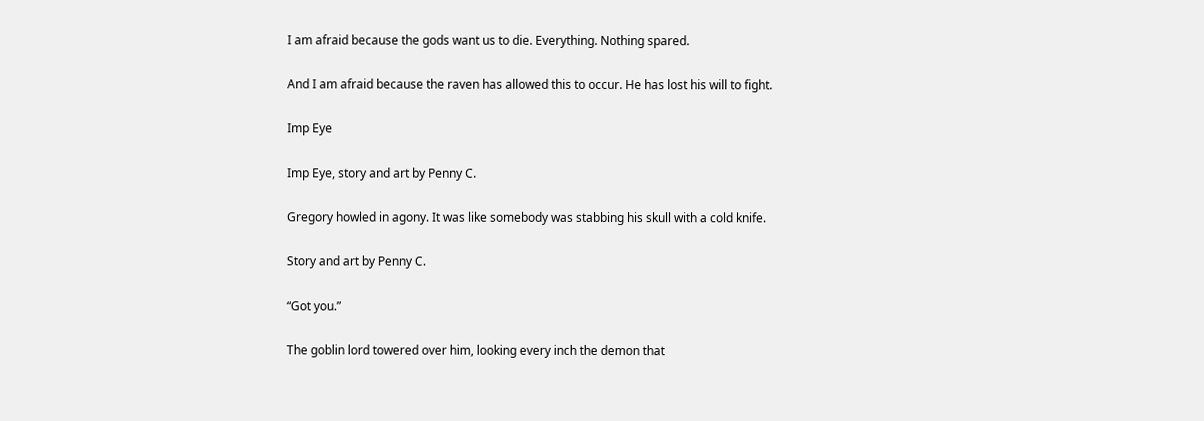I am afraid because the gods want us to die. Everything. Nothing spared.

And I am afraid because the raven has allowed this to occur. He has lost his will to fight.

Imp Eye

Imp Eye, story and art by Penny C.

Gregory howled in agony. It was like somebody was stabbing his skull with a cold knife.

Story and art by Penny C.

“Got you.”

The goblin lord towered over him, looking every inch the demon that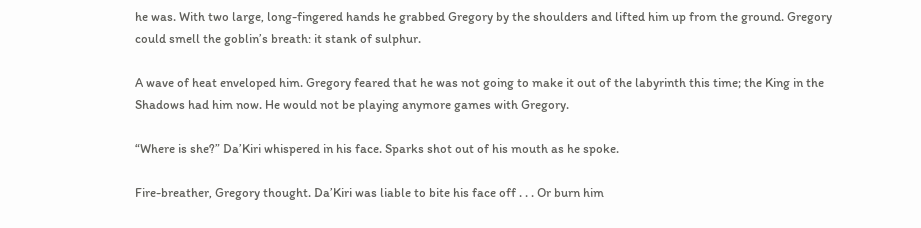he was. With two large, long-fingered hands he grabbed Gregory by the shoulders and lifted him up from the ground. Gregory could smell the goblin’s breath: it stank of sulphur.

A wave of heat enveloped him. Gregory feared that he was not going to make it out of the labyrinth this time; the King in the Shadows had him now. He would not be playing anymore games with Gregory.

“Where is she?” Da’Kiri whispered in his face. Sparks shot out of his mouth as he spoke.

Fire-breather, Gregory thought. Da’Kiri was liable to bite his face off . . . Or burn him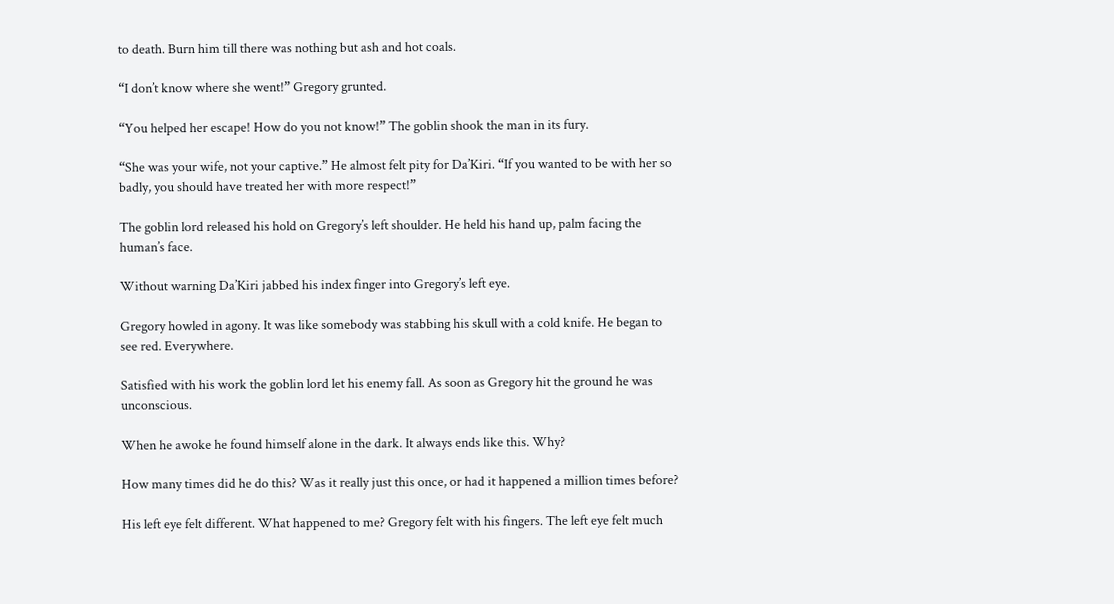to death. Burn him till there was nothing but ash and hot coals.

“I don’t know where she went!” Gregory grunted.

“You helped her escape! How do you not know!” The goblin shook the man in its fury.

“She was your wife, not your captive.” He almost felt pity for Da’Kiri. “If you wanted to be with her so badly, you should have treated her with more respect!”

The goblin lord released his hold on Gregory’s left shoulder. He held his hand up, palm facing the human’s face.

Without warning Da’Kiri jabbed his index finger into Gregory’s left eye.

Gregory howled in agony. It was like somebody was stabbing his skull with a cold knife. He began to see red. Everywhere.

Satisfied with his work the goblin lord let his enemy fall. As soon as Gregory hit the ground he was unconscious.

When he awoke he found himself alone in the dark. It always ends like this. Why?

How many times did he do this? Was it really just this once, or had it happened a million times before?

His left eye felt different. What happened to me? Gregory felt with his fingers. The left eye felt much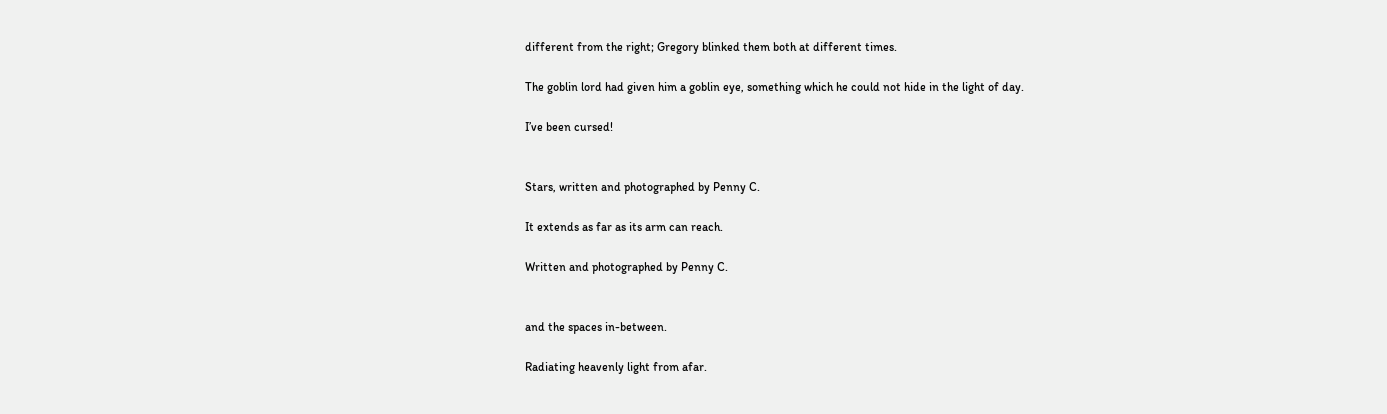different from the right; Gregory blinked them both at different times.

The goblin lord had given him a goblin eye, something which he could not hide in the light of day.

I’ve been cursed!


Stars, written and photographed by Penny C.

It extends as far as its arm can reach.

Written and photographed by Penny C.


and the spaces in-between.

Radiating heavenly light from afar.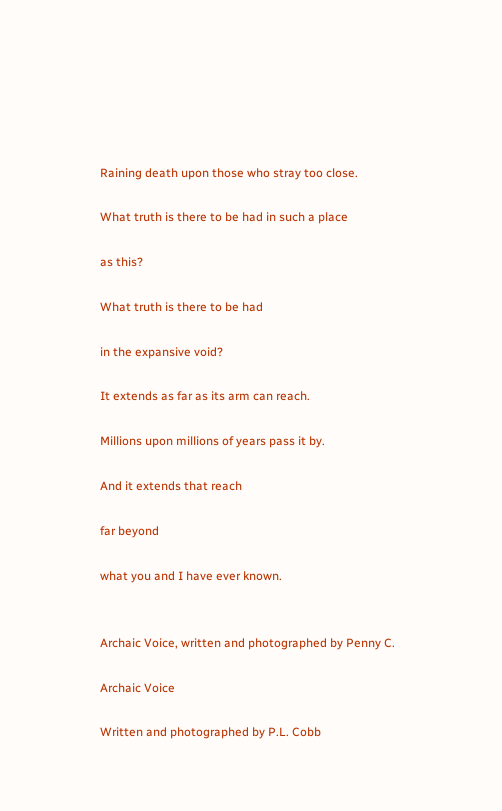Raining death upon those who stray too close.

What truth is there to be had in such a place

as this?

What truth is there to be had

in the expansive void?

It extends as far as its arm can reach.

Millions upon millions of years pass it by.

And it extends that reach

far beyond

what you and I have ever known.


Archaic Voice, written and photographed by Penny C.

Archaic Voice

Written and photographed by P.L. Cobb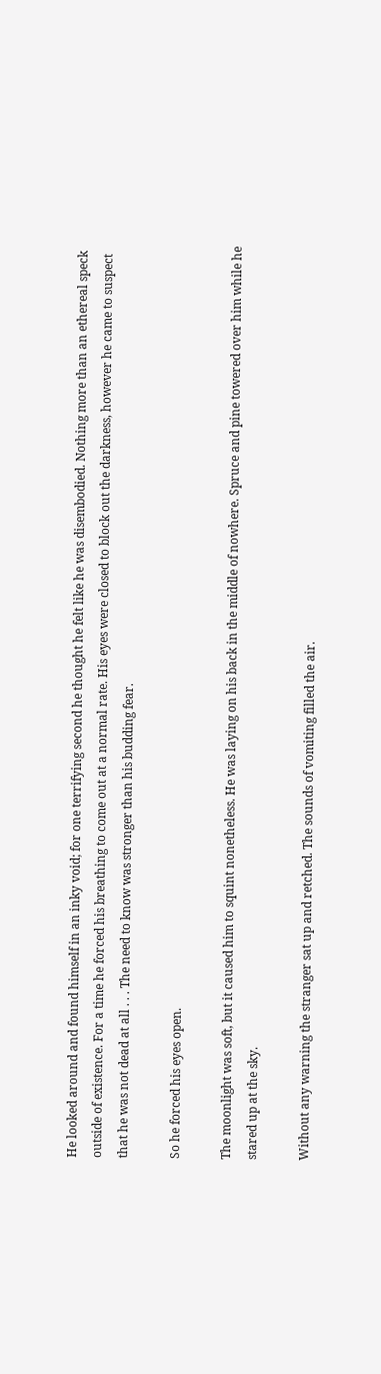He looked around and found himself in an inky void; for one terrifying second he thought he felt like he was disembodied. Nothing more than an ethereal speck outside of existence. For a time he forced his breathing to come out at a normal rate. His eyes were closed to block out the darkness, however he came to suspect that he was not dead at all . . . The need to know was stronger than his budding fear.

So he forced his eyes open.

The moonlight was soft, but it caused him to squint nonetheless. He was laying on his back in the middle of nowhere. Spruce and pine towered over him while he stared up at the sky.

Without any warning the stranger sat up and retched. The sounds of vomiting filled the air.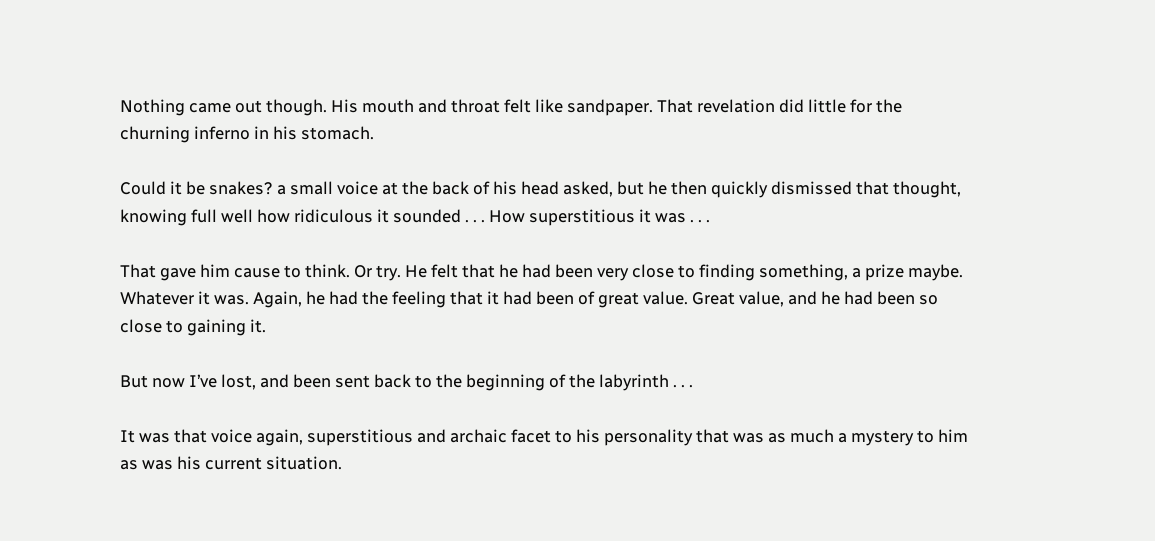Nothing came out though. His mouth and throat felt like sandpaper. That revelation did little for the churning inferno in his stomach.

Could it be snakes? a small voice at the back of his head asked, but he then quickly dismissed that thought, knowing full well how ridiculous it sounded . . . How superstitious it was . . .

That gave him cause to think. Or try. He felt that he had been very close to finding something, a prize maybe. Whatever it was. Again, he had the feeling that it had been of great value. Great value, and he had been so close to gaining it.

But now I’ve lost, and been sent back to the beginning of the labyrinth . . .

It was that voice again, superstitious and archaic facet to his personality that was as much a mystery to him as was his current situation.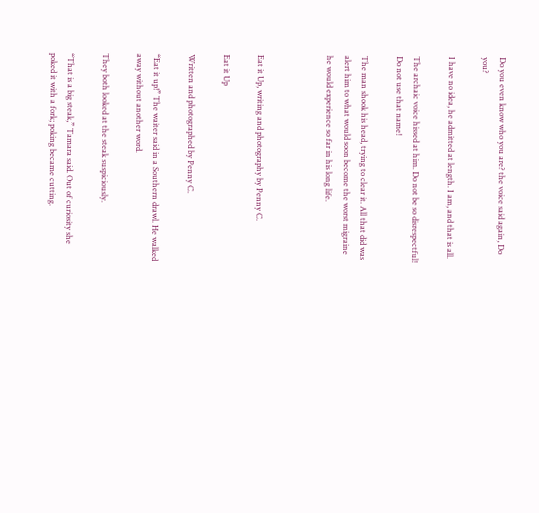Do you even know who you are? the voice said again, Do you?

I have no idea, he admitted at length. I am, and that is all.

The archaic voice hissed at him. Do not be so disrespectful! Do not use that name!

The man shook his head, trying to clear it. All that did was alert him to what would soon become the worst migraine he would experience so far in his long life.



Eat it Up, writing and photography by Penny C.

Eat it Up

Written and photographed by Penny C.

“Eat it up!” The waiter said in a Southern drawl. He walked away without another word.

They both looked at the steak suspiciously.

“That is a big steak,” Tamara said. Out of curiosity she poked it with a fork; poking became cutting.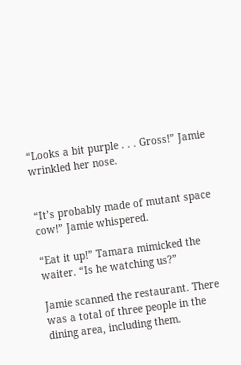“Looks a bit purple . . . Gross!” Jamie wrinkled her nose.


“It’s probably made of mutant space cow!” Jamie whispered.

“Eat it up!” Tamara mimicked the waiter. “Is he watching us?”

Jamie scanned the restaurant. There was a total of three people in the dining area, including them.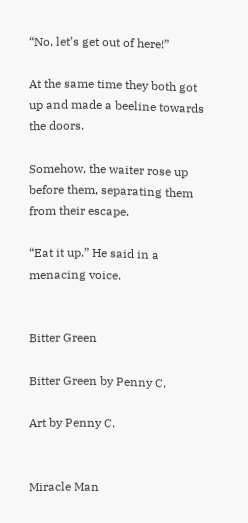“No, let’s get out of here!”

At the same time they both got up and made a beeline towards the doors.

Somehow, the waiter rose up before them, separating them from their escape.

“Eat it up.” He said in a menacing voice.


Bitter Green

Bitter Green by Penny C.

Art by Penny C.


Miracle Man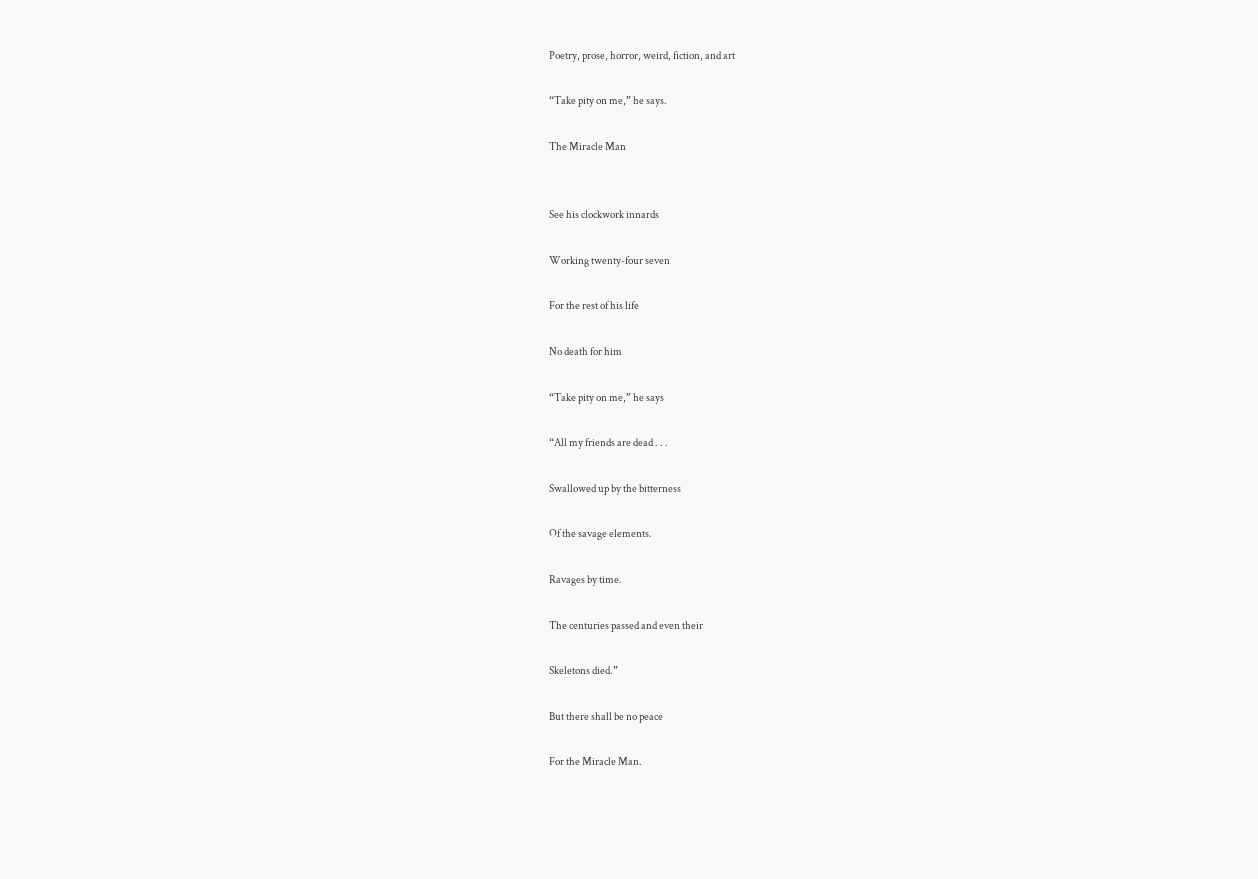Poetry, prose, horror, weird, fiction, and art

“Take pity on me,” he says.

The Miracle Man


See his clockwork innards

Working twenty-four seven

For the rest of his life

No death for him

“Take pity on me,” he says

“All my friends are dead . . .

Swallowed up by the bitterness

Of the savage elements.

Ravages by time.

The centuries passed and even their

Skeletons died.”

But there shall be no peace

For the Miracle Man.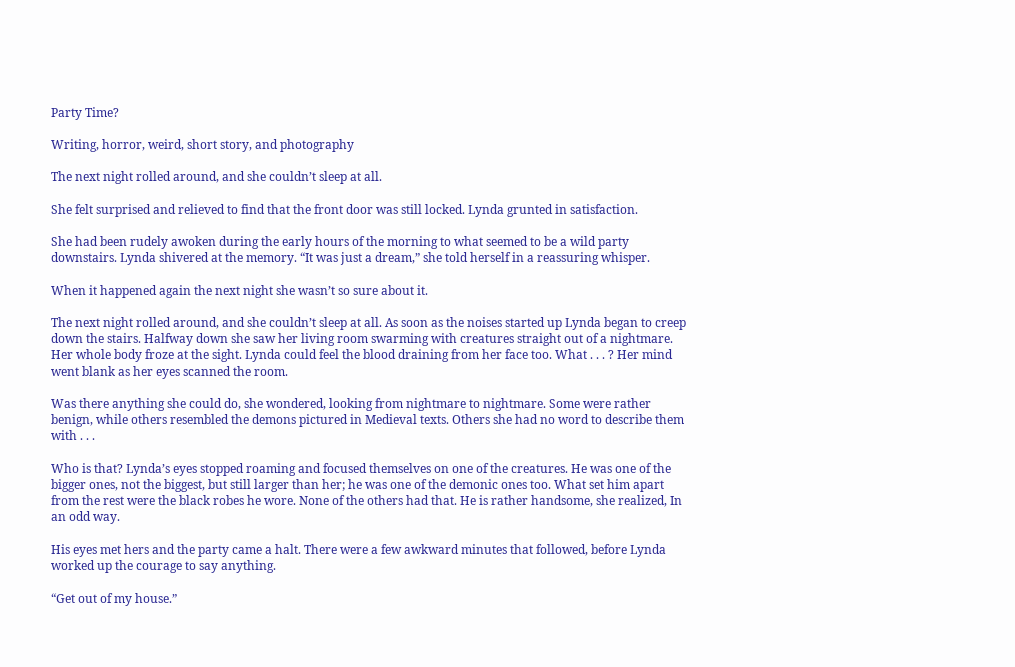Party Time?

Writing, horror, weird, short story, and photography

The next night rolled around, and she couldn’t sleep at all.

She felt surprised and relieved to find that the front door was still locked. Lynda grunted in satisfaction.

She had been rudely awoken during the early hours of the morning to what seemed to be a wild party downstairs. Lynda shivered at the memory. “It was just a dream,” she told herself in a reassuring whisper.

When it happened again the next night she wasn’t so sure about it.

The next night rolled around, and she couldn’t sleep at all. As soon as the noises started up Lynda began to creep down the stairs. Halfway down she saw her living room swarming with creatures straight out of a nightmare. Her whole body froze at the sight. Lynda could feel the blood draining from her face too. What . . . ? Her mind went blank as her eyes scanned the room.

Was there anything she could do, she wondered, looking from nightmare to nightmare. Some were rather benign, while others resembled the demons pictured in Medieval texts. Others she had no word to describe them with . . .

Who is that? Lynda’s eyes stopped roaming and focused themselves on one of the creatures. He was one of the bigger ones, not the biggest, but still larger than her; he was one of the demonic ones too. What set him apart from the rest were the black robes he wore. None of the others had that. He is rather handsome, she realized, In an odd way.

His eyes met hers and the party came a halt. There were a few awkward minutes that followed, before Lynda worked up the courage to say anything.

“Get out of my house.”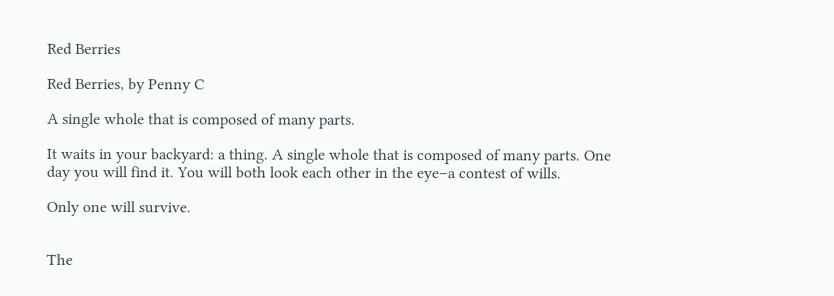Red Berries

Red Berries, by Penny C

A single whole that is composed of many parts.

It waits in your backyard: a thing. A single whole that is composed of many parts. One day you will find it. You will both look each other in the eye–a contest of wills.

Only one will survive.


The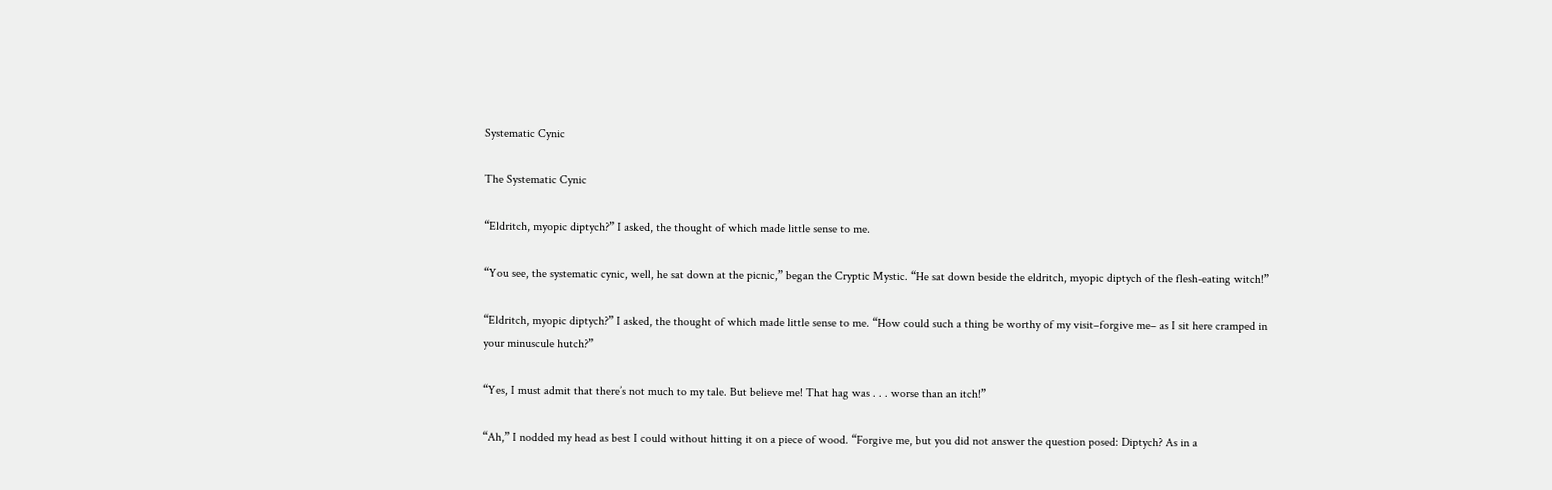Systematic Cynic

The Systematic Cynic

“Eldritch, myopic diptych?” I asked, the thought of which made little sense to me.

“You see, the systematic cynic, well, he sat down at the picnic,” began the Cryptic Mystic. “He sat down beside the eldritch, myopic diptych of the flesh-eating witch!”

“Eldritch, myopic diptych?” I asked, the thought of which made little sense to me. “How could such a thing be worthy of my visit–forgive me– as I sit here cramped in your minuscule hutch?”

“Yes, I must admit that there’s not much to my tale. But believe me! That hag was . . . worse than an itch!”

“Ah,” I nodded my head as best I could without hitting it on a piece of wood. “Forgive me, but you did not answer the question posed: Diptych? As in a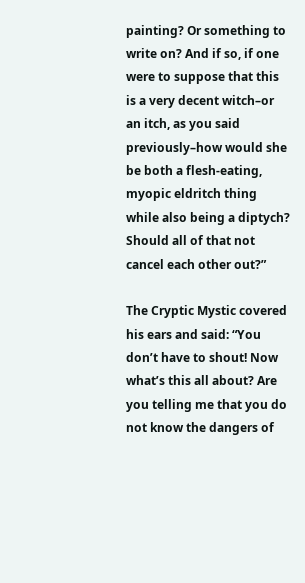painting? Or something to write on? And if so, if one were to suppose that this is a very decent witch–or an itch, as you said previously–how would she be both a flesh-eating, myopic eldritch thing while also being a diptych? Should all of that not cancel each other out?”

The Cryptic Mystic covered his ears and said: “You don’t have to shout! Now what’s this all about? Are you telling me that you do not know the dangers of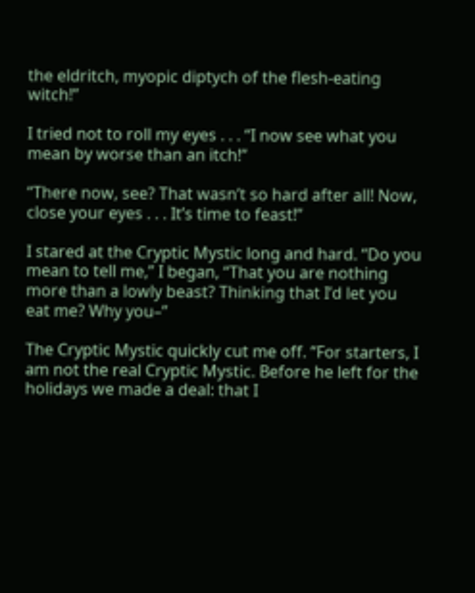the eldritch, myopic diptych of the flesh-eating witch!”

I tried not to roll my eyes . . . “I now see what you mean by worse than an itch!”

“There now, see? That wasn’t so hard after all! Now, close your eyes . . . It’s time to feast!”

I stared at the Cryptic Mystic long and hard. “Do you mean to tell me,” I began, “That you are nothing more than a lowly beast? Thinking that I’d let you eat me? Why you–”

The Cryptic Mystic quickly cut me off. “For starters, I am not the real Cryptic Mystic. Before he left for the holidays we made a deal: that I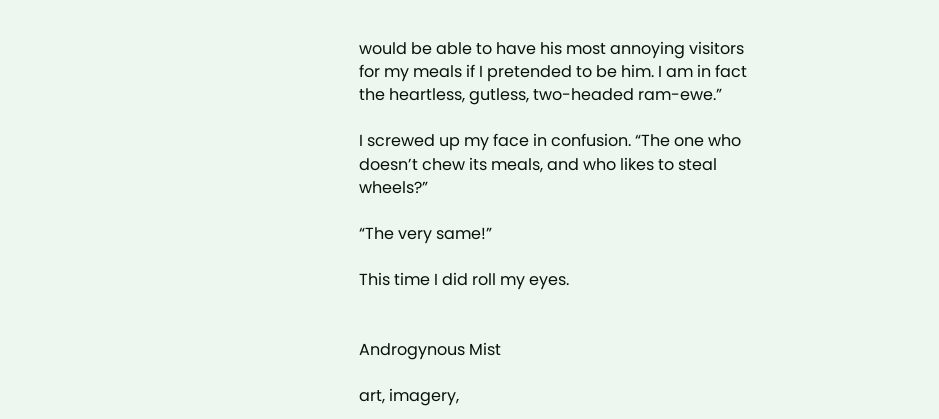would be able to have his most annoying visitors for my meals if I pretended to be him. I am in fact the heartless, gutless, two-headed ram-ewe.”

I screwed up my face in confusion. “The one who doesn’t chew its meals, and who likes to steal wheels?”

“The very same!”

This time I did roll my eyes.


Androgynous Mist

art, imagery,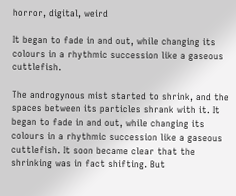horror, digital, weird

It began to fade in and out, while changing its colours in a rhythmic succession like a gaseous cuttlefish.

The androgynous mist started to shrink, and the spaces between its particles shrank with it. It began to fade in and out, while changing its colours in a rhythmic succession like a gaseous cuttlefish. It soon became clear that the shrinking was in fact shifting. But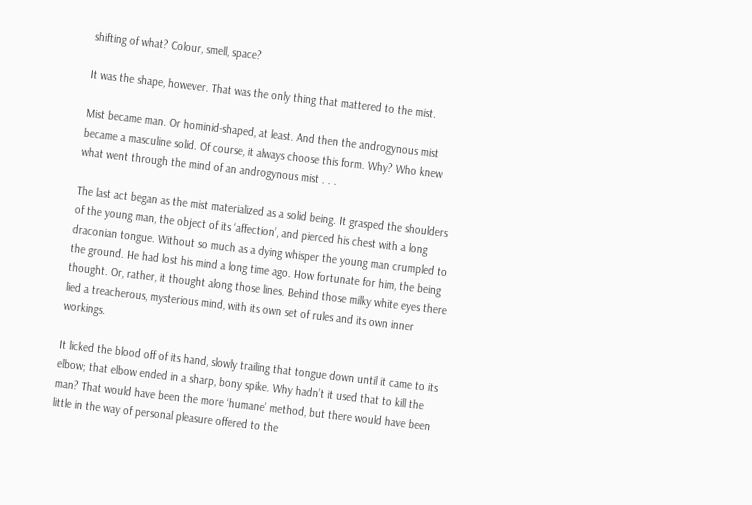shifting of what? Colour, smell, space?

It was the shape, however. That was the only thing that mattered to the mist.

Mist became man. Or hominid-shaped, at least. And then the androgynous mist became a masculine solid. Of course, it always choose this form. Why? Who knew what went through the mind of an androgynous mist . . .

The last act began as the mist materialized as a solid being. It grasped the shoulders of the young man, the object of its ‘affection’, and pierced his chest with a long draconian tongue. Without so much as a dying whisper the young man crumpled to the ground. He had lost his mind a long time ago. How fortunate for him, the being thought. Or, rather, it thought along those lines. Behind those milky white eyes there lied a treacherous, mysterious mind, with its own set of rules and its own inner workings.

It licked the blood off of its hand, slowly trailing that tongue down until it came to its elbow; that elbow ended in a sharp, bony spike. Why hadn’t it used that to kill the man? That would have been the more ‘humane’ method, but there would have been little in the way of personal pleasure offered to the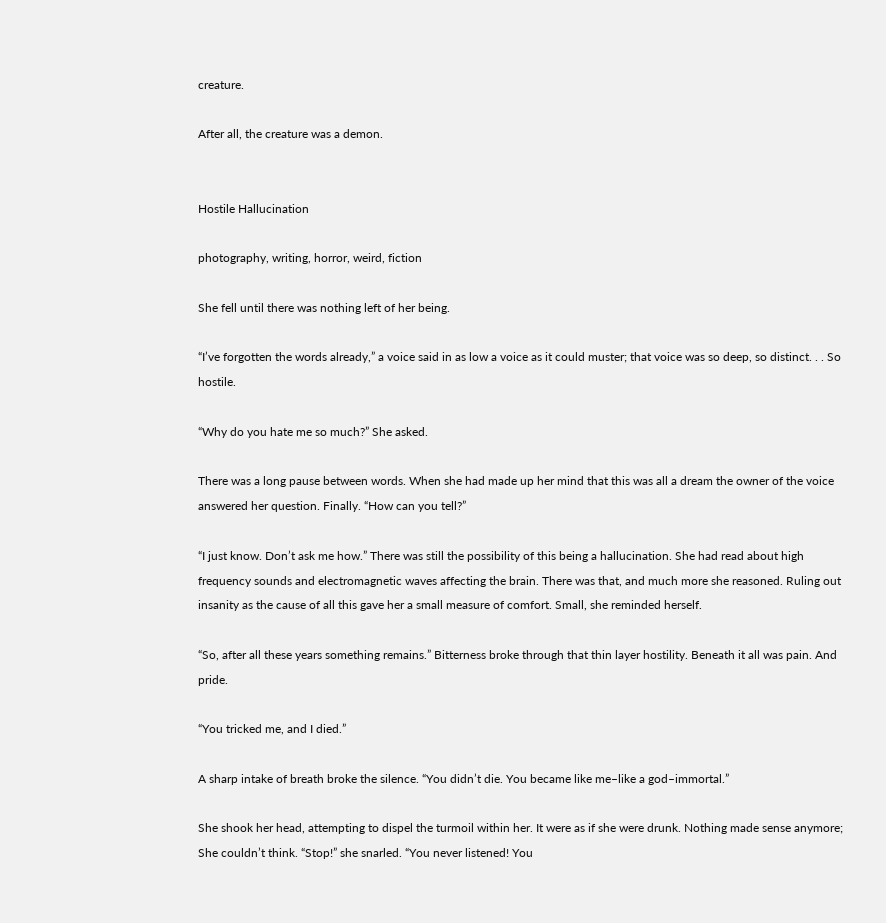creature.

After all, the creature was a demon.


Hostile Hallucination

photography, writing, horror, weird, fiction

She fell until there was nothing left of her being.

“I’ve forgotten the words already,” a voice said in as low a voice as it could muster; that voice was so deep, so distinct. . . So hostile.

“Why do you hate me so much?” She asked.

There was a long pause between words. When she had made up her mind that this was all a dream the owner of the voice answered her question. Finally. “How can you tell?”

“I just know. Don’t ask me how.” There was still the possibility of this being a hallucination. She had read about high frequency sounds and electromagnetic waves affecting the brain. There was that, and much more she reasoned. Ruling out insanity as the cause of all this gave her a small measure of comfort. Small, she reminded herself.

“So, after all these years something remains.” Bitterness broke through that thin layer hostility. Beneath it all was pain. And pride.

“You tricked me, and I died.”

A sharp intake of breath broke the silence. “You didn’t die. You became like me–like a god–immortal.”

She shook her head, attempting to dispel the turmoil within her. It were as if she were drunk. Nothing made sense anymore; She couldn’t think. “Stop!” she snarled. “You never listened! You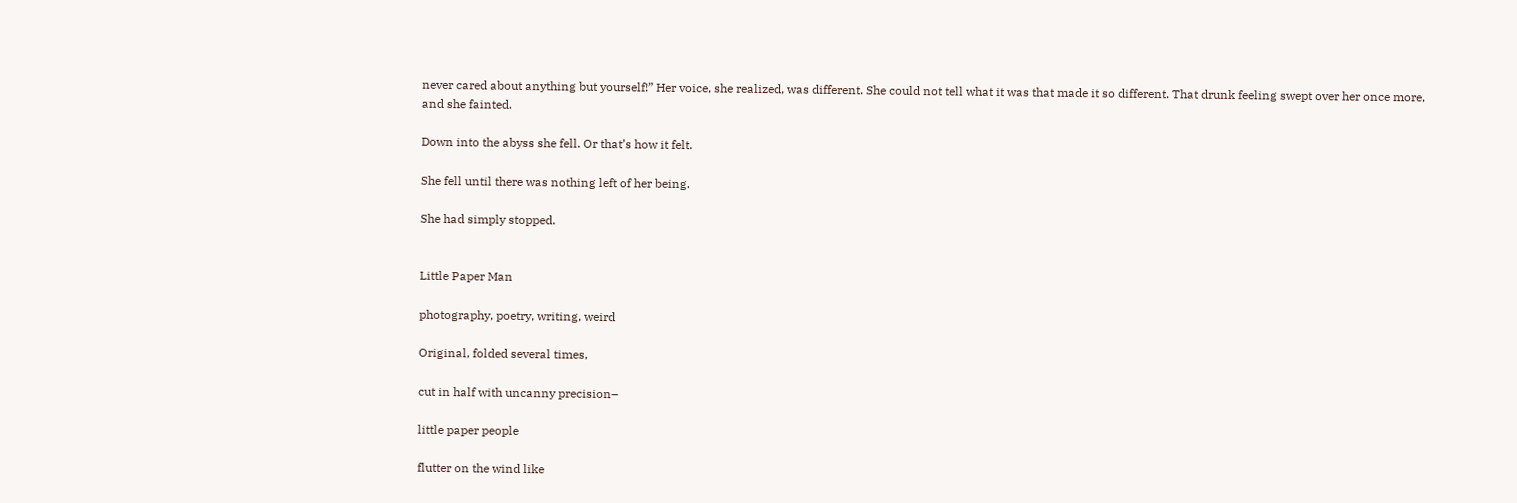never cared about anything but yourself!” Her voice, she realized, was different. She could not tell what it was that made it so different. That drunk feeling swept over her once more, and she fainted.

Down into the abyss she fell. Or that’s how it felt.

She fell until there was nothing left of her being.

She had simply stopped.


Little Paper Man

photography, poetry, writing, weird

Original, folded several times,

cut in half with uncanny precision–

little paper people

flutter on the wind like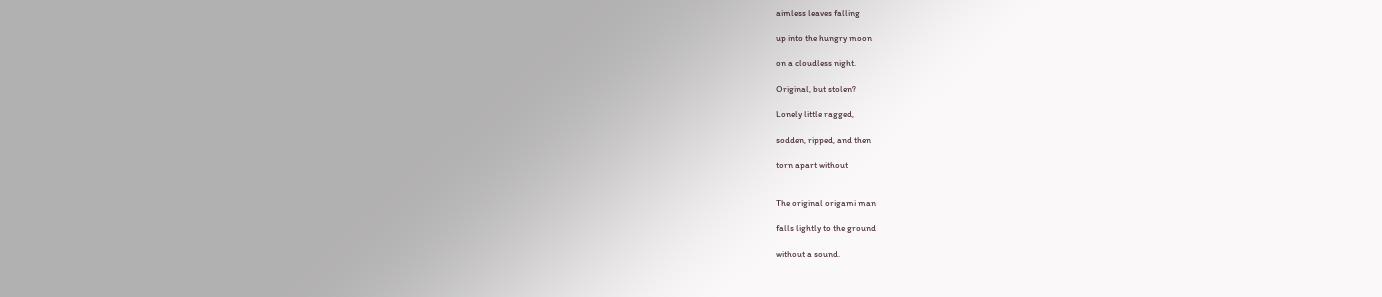aimless leaves falling

up into the hungry moon

on a cloudless night.

Original, but stolen?

Lonely little ragged,

sodden, ripped, and then

torn apart without


The original origami man

falls lightly to the ground

without a sound.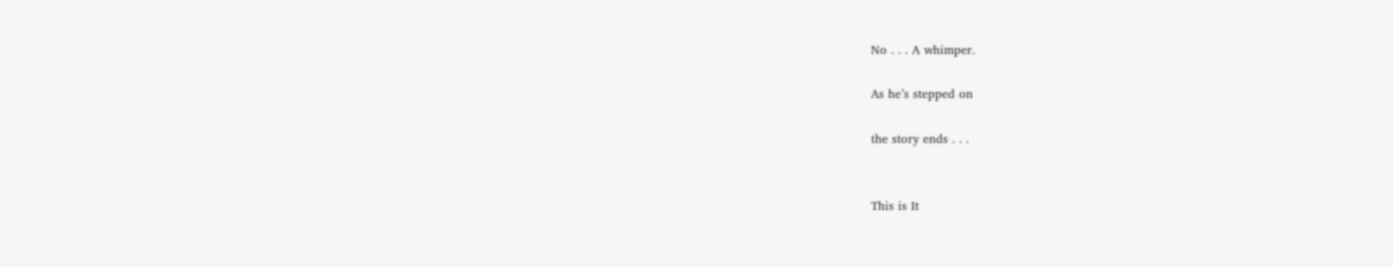No . . . A whimper.

As he’s stepped on

the story ends . . .


This is It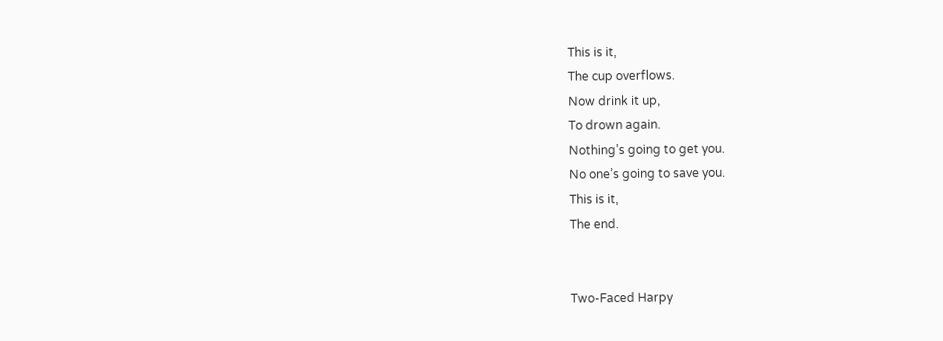This is it,
The cup overflows.
Now drink it up,
To drown again.
Nothing’s going to get you.
No one’s going to save you.
This is it,
The end.


Two-Faced Harpy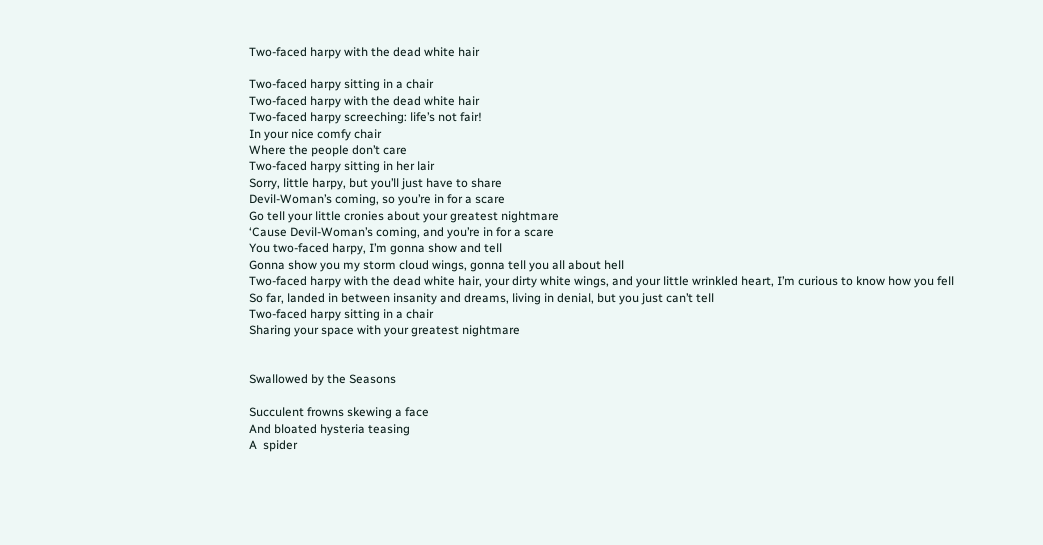Two-faced harpy with the dead white hair

Two-faced harpy sitting in a chair
Two-faced harpy with the dead white hair
Two-faced harpy screeching: life’s not fair!
In your nice comfy chair
Where the people don’t care
Two-faced harpy sitting in her lair
Sorry, little harpy, but you’ll just have to share
Devil-Woman’s coming, so you’re in for a scare
Go tell your little cronies about your greatest nightmare
‘Cause Devil-Woman’s coming, and you’re in for a scare
You two-faced harpy, I’m gonna show and tell
Gonna show you my storm cloud wings, gonna tell you all about hell
Two-faced harpy with the dead white hair, your dirty white wings, and your little wrinkled heart, I’m curious to know how you fell
So far, landed in between insanity and dreams, living in denial, but you just can’t tell
Two-faced harpy sitting in a chair
Sharing your space with your greatest nightmare


Swallowed by the Seasons

Succulent frowns skewing a face
And bloated hysteria teasing
A  spider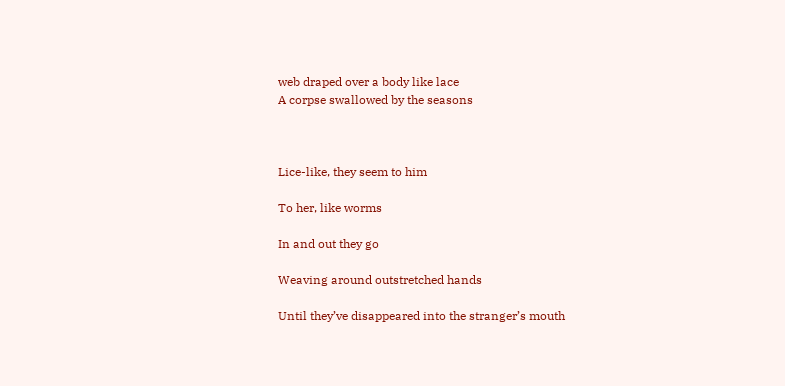web draped over a body like lace
A corpse swallowed by the seasons



Lice-like, they seem to him

To her, like worms

In and out they go

Weaving around outstretched hands

Until they’ve disappeared into the stranger’s mouth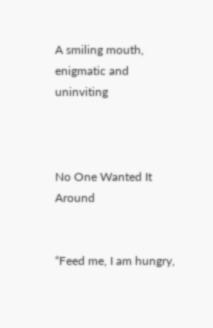A smiling mouth, enigmatic and uninviting



No One Wanted It Around


“Feed me, I am hungry,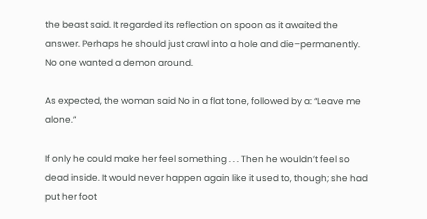the beast said. It regarded its reflection on spoon as it awaited the answer. Perhaps he should just crawl into a hole and die–permanently. No one wanted a demon around.

As expected, the woman said No in a flat tone, followed by a: “Leave me alone.”

If only he could make her feel something . . . Then he wouldn’t feel so dead inside. It would never happen again like it used to, though; she had put her foot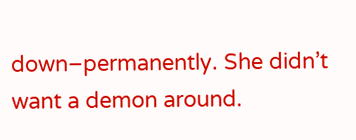down–permanently. She didn’t want a demon around.